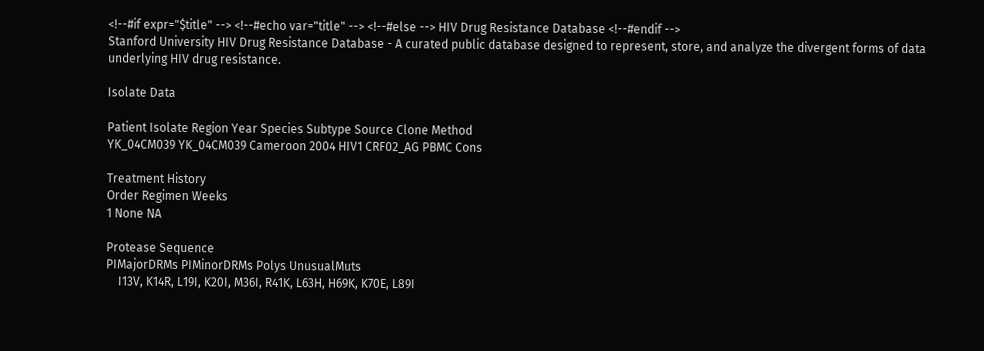<!--#if expr="$title" --> <!--#echo var="title" --> <!--#else --> HIV Drug Resistance Database <!--#endif -->
Stanford University HIV Drug Resistance Database - A curated public database designed to represent, store, and analyze the divergent forms of data underlying HIV drug resistance.

Isolate Data

Patient Isolate Region Year Species Subtype Source Clone Method
YK_04CM039 YK_04CM039 Cameroon 2004 HIV1 CRF02_AG PBMC Cons

Treatment History
Order Regimen Weeks
1 None NA

Protease Sequence
PIMajorDRMs PIMinorDRMs Polys UnusualMuts
    I13V, K14R, L19I, K20I, M36I, R41K, L63H, H69K, K70E, L89I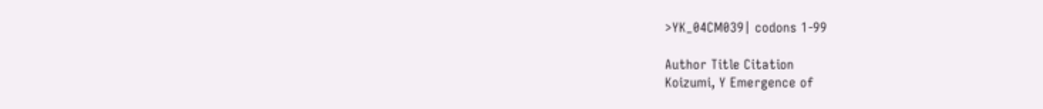>YK_04CM039| codons 1-99

Author Title Citation
Koizumi, Y Emergence of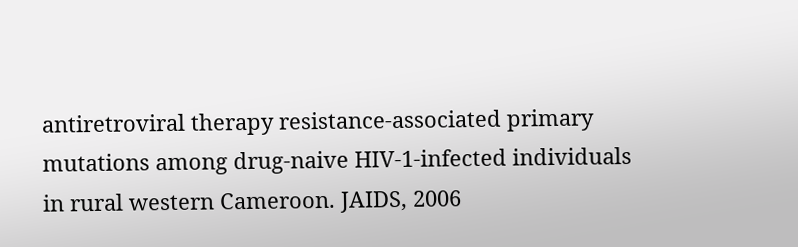antiretroviral therapy resistance-associated primary mutations among drug-naive HIV-1-infected individuals in rural western Cameroon. JAIDS, 2006